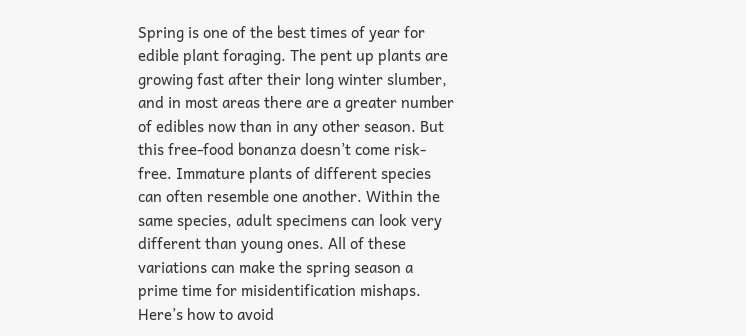Spring is one of the best times of year for edible plant foraging. The pent up plants are growing fast after their long winter slumber, and in most areas there are a greater number of edibles now than in any other season. But this free-food bonanza doesn’t come risk-free. Immature plants of different species can often resemble one another. Within the same species, adult specimens can look very different than young ones. All of these variations can make the spring season a prime time for misidentification mishaps. Here’s how to avoid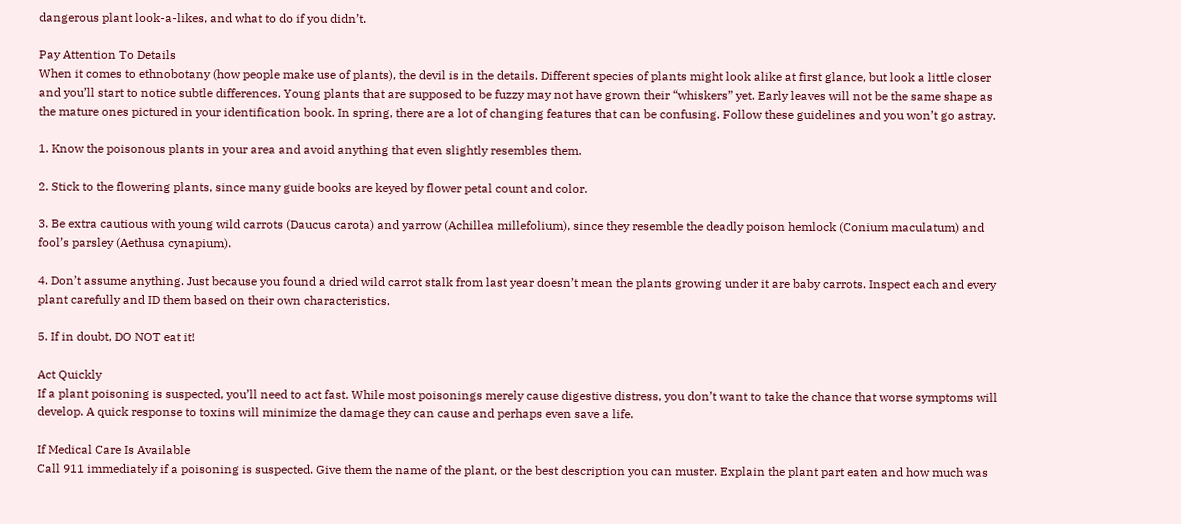dangerous plant look-a-likes, and what to do if you didn’t.

Pay Attention To Details
When it comes to ethnobotany (how people make use of plants), the devil is in the details. Different species of plants might look alike at first glance, but look a little closer and you’ll start to notice subtle differences. Young plants that are supposed to be fuzzy may not have grown their “whiskers” yet. Early leaves will not be the same shape as the mature ones pictured in your identification book. In spring, there are a lot of changing features that can be confusing. Follow these guidelines and you won’t go astray.

1. Know the poisonous plants in your area and avoid anything that even slightly resembles them.

2. Stick to the flowering plants, since many guide books are keyed by flower petal count and color.

3. Be extra cautious with young wild carrots (Daucus carota) and yarrow (Achillea millefolium), since they resemble the deadly poison hemlock (Conium maculatum) and fool’s parsley (Aethusa cynapium).

4. Don’t assume anything. Just because you found a dried wild carrot stalk from last year doesn’t mean the plants growing under it are baby carrots. Inspect each and every plant carefully and ID them based on their own characteristics.

5. If in doubt, DO NOT eat it!

Act Quickly
If a plant poisoning is suspected, you’ll need to act fast. While most poisonings merely cause digestive distress, you don’t want to take the chance that worse symptoms will develop. A quick response to toxins will minimize the damage they can cause and perhaps even save a life.

If Medical Care Is Available
Call 911 immediately if a poisoning is suspected. Give them the name of the plant, or the best description you can muster. Explain the plant part eaten and how much was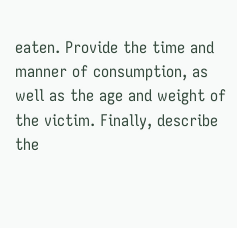eaten. Provide the time and manner of consumption, as well as the age and weight of the victim. Finally, describe the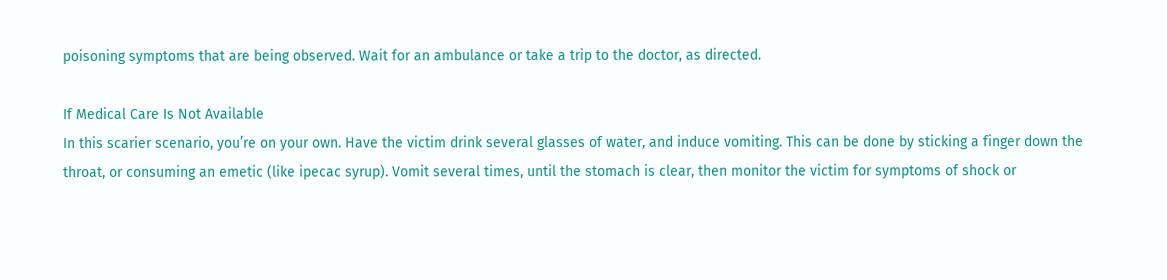poisoning symptoms that are being observed. Wait for an ambulance or take a trip to the doctor, as directed.

If Medical Care Is Not Available
In this scarier scenario, you’re on your own. Have the victim drink several glasses of water, and induce vomiting. This can be done by sticking a finger down the throat, or consuming an emetic (like ipecac syrup). Vomit several times, until the stomach is clear, then monitor the victim for symptoms of shock or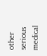other serious medical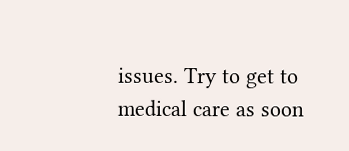issues. Try to get to medical care as soon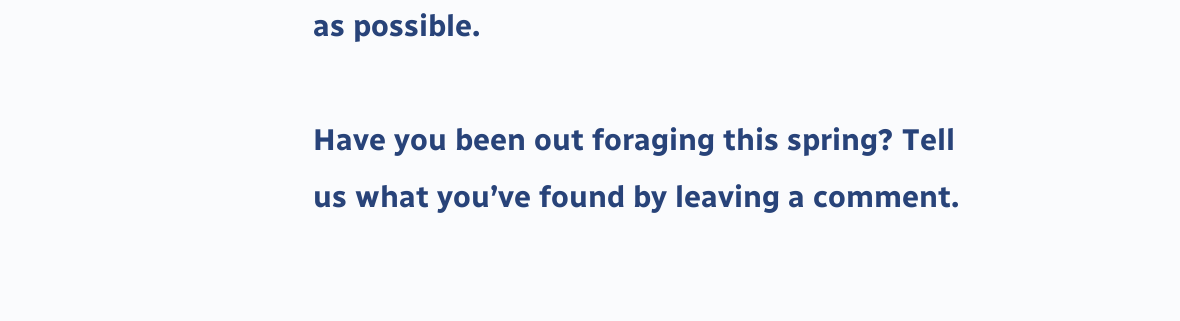as possible.

Have you been out foraging this spring? Tell us what you’ve found by leaving a comment.